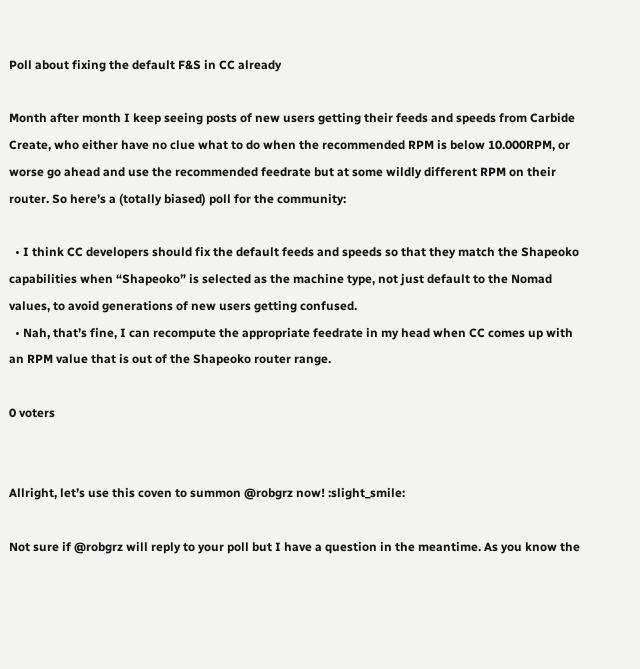Poll about fixing the default F&S in CC already

Month after month I keep seeing posts of new users getting their feeds and speeds from Carbide Create, who either have no clue what to do when the recommended RPM is below 10.000RPM, or worse go ahead and use the recommended feedrate but at some wildly different RPM on their router. So here’s a (totally biased) poll for the community:

  • I think CC developers should fix the default feeds and speeds so that they match the Shapeoko capabilities when “Shapeoko” is selected as the machine type, not just default to the Nomad values, to avoid generations of new users getting confused.
  • Nah, that’s fine, I can recompute the appropriate feedrate in my head when CC comes up with an RPM value that is out of the Shapeoko router range.

0 voters


Allright, let’s use this coven to summon @robgrz now! :slight_smile:

Not sure if @robgrz will reply to your poll but I have a question in the meantime. As you know the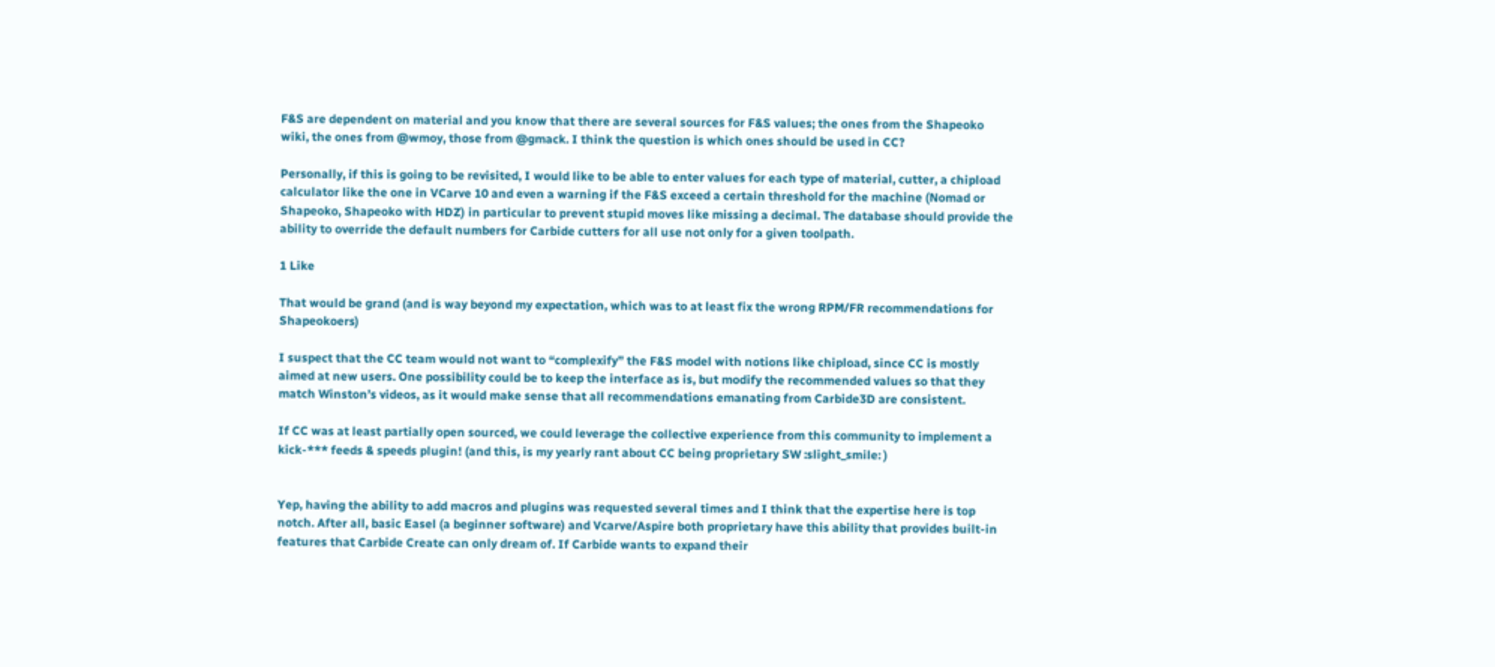F&S are dependent on material and you know that there are several sources for F&S values; the ones from the Shapeoko wiki, the ones from @wmoy, those from @gmack. I think the question is which ones should be used in CC?

Personally, if this is going to be revisited, I would like to be able to enter values for each type of material, cutter, a chipload calculator like the one in VCarve 10 and even a warning if the F&S exceed a certain threshold for the machine (Nomad or Shapeoko, Shapeoko with HDZ) in particular to prevent stupid moves like missing a decimal. The database should provide the ability to override the default numbers for Carbide cutters for all use not only for a given toolpath.

1 Like

That would be grand (and is way beyond my expectation, which was to at least fix the wrong RPM/FR recommendations for Shapeokoers)

I suspect that the CC team would not want to “complexify” the F&S model with notions like chipload, since CC is mostly aimed at new users. One possibility could be to keep the interface as is, but modify the recommended values so that they match Winston’s videos, as it would make sense that all recommendations emanating from Carbide3D are consistent.

If CC was at least partially open sourced, we could leverage the collective experience from this community to implement a kick-*** feeds & speeds plugin! (and this, is my yearly rant about CC being proprietary SW :slight_smile: )


Yep, having the ability to add macros and plugins was requested several times and I think that the expertise here is top notch. After all, basic Easel (a beginner software) and Vcarve/Aspire both proprietary have this ability that provides built-in features that Carbide Create can only dream of. If Carbide wants to expand their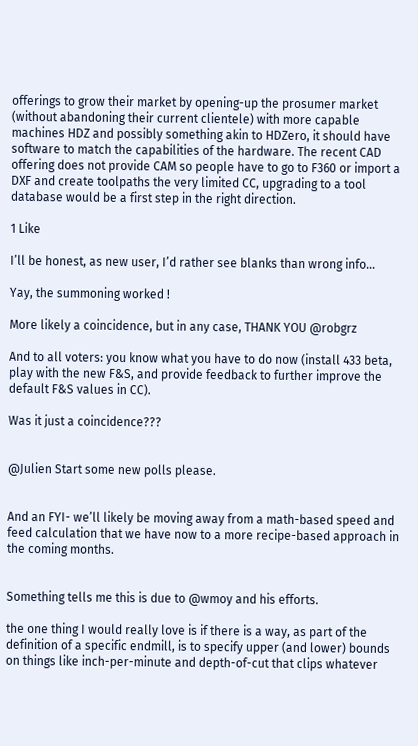offerings to grow their market by opening-up the prosumer market (without abandoning their current clientele) with more capable machines HDZ and possibly something akin to HDZero, it should have software to match the capabilities of the hardware. The recent CAD offering does not provide CAM so people have to go to F360 or import a DXF and create toolpaths the very limited CC, upgrading to a tool database would be a first step in the right direction.

1 Like

I’ll be honest, as new user, I’d rather see blanks than wrong info…

Yay, the summoning worked !

More likely a coincidence, but in any case, THANK YOU @robgrz

And to all voters: you know what you have to do now (install 433 beta, play with the new F&S, and provide feedback to further improve the default F&S values in CC).

Was it just a coincidence???


@Julien Start some new polls please.


And an FYI- we’ll likely be moving away from a math-based speed and feed calculation that we have now to a more recipe-based approach in the coming months.


Something tells me this is due to @wmoy and his efforts.

the one thing I would really love is if there is a way, as part of the definition of a specific endmill, is to specify upper (and lower) bounds on things like inch-per-minute and depth-of-cut that clips whatever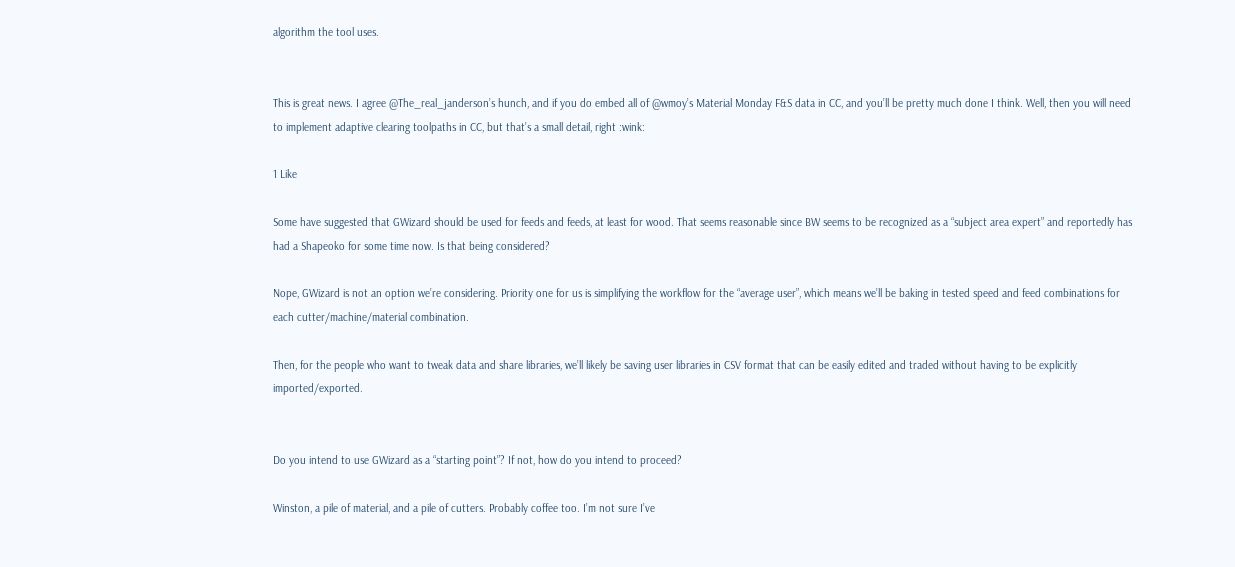algorithm the tool uses.


This is great news. I agree @The_real_janderson’s hunch, and if you do embed all of @wmoy’s Material Monday F&S data in CC, and you’ll be pretty much done I think. Well, then you will need to implement adaptive clearing toolpaths in CC, but that’s a small detail, right :wink:

1 Like

Some have suggested that GWizard should be used for feeds and feeds, at least for wood. That seems reasonable since BW seems to be recognized as a “subject area expert” and reportedly has had a Shapeoko for some time now. Is that being considered?

Nope, GWizard is not an option we’re considering. Priority one for us is simplifying the workflow for the “average user”, which means we’ll be baking in tested speed and feed combinations for each cutter/machine/material combination.

Then, for the people who want to tweak data and share libraries, we’ll likely be saving user libraries in CSV format that can be easily edited and traded without having to be explicitly imported/exported.


Do you intend to use GWizard as a “starting point”? If not, how do you intend to proceed?

Winston, a pile of material, and a pile of cutters. Probably coffee too. I’m not sure I’ve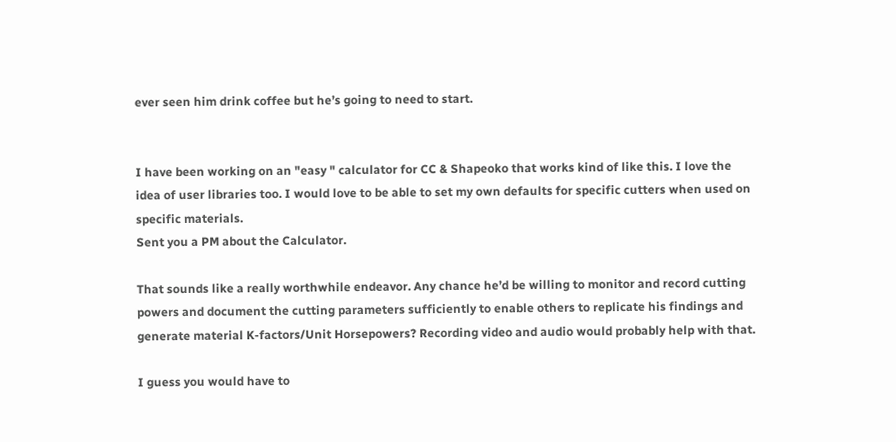ever seen him drink coffee but he’s going to need to start.


I have been working on an "easy " calculator for CC & Shapeoko that works kind of like this. I love the idea of user libraries too. I would love to be able to set my own defaults for specific cutters when used on specific materials.
Sent you a PM about the Calculator.

That sounds like a really worthwhile endeavor. Any chance he’d be willing to monitor and record cutting powers and document the cutting parameters sufficiently to enable others to replicate his findings and generate material K-factors/Unit Horsepowers? Recording video and audio would probably help with that.

I guess you would have to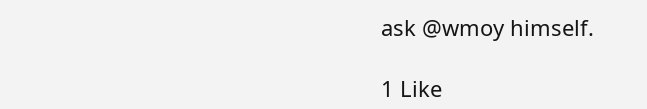ask @wmoy himself.

1 Like